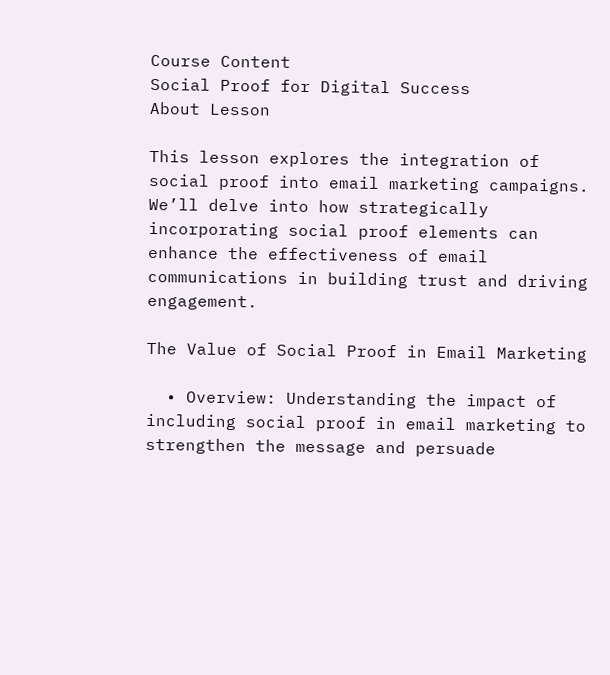Course Content
Social Proof for Digital Success
About Lesson

This lesson explores the integration of social proof into email marketing campaigns. We’ll delve into how strategically incorporating social proof elements can enhance the effectiveness of email communications in building trust and driving engagement.

The Value of Social Proof in Email Marketing

  • Overview: Understanding the impact of including social proof in email marketing to strengthen the message and persuade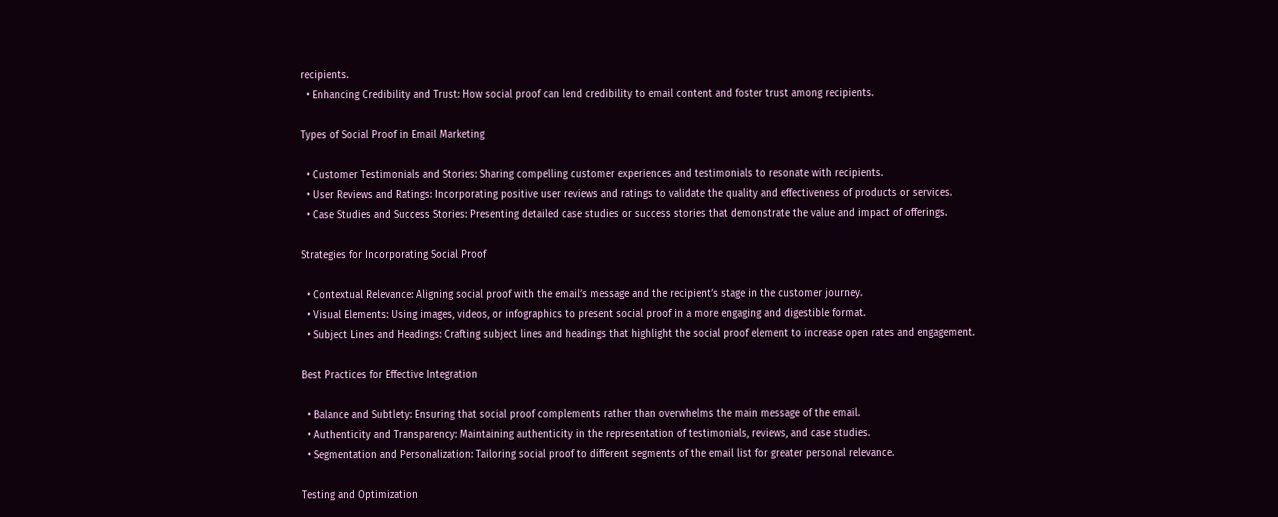recipients.
  • Enhancing Credibility and Trust: How social proof can lend credibility to email content and foster trust among recipients.

Types of Social Proof in Email Marketing

  • Customer Testimonials and Stories: Sharing compelling customer experiences and testimonials to resonate with recipients.
  • User Reviews and Ratings: Incorporating positive user reviews and ratings to validate the quality and effectiveness of products or services.
  • Case Studies and Success Stories: Presenting detailed case studies or success stories that demonstrate the value and impact of offerings.

Strategies for Incorporating Social Proof

  • Contextual Relevance: Aligning social proof with the email’s message and the recipient’s stage in the customer journey.
  • Visual Elements: Using images, videos, or infographics to present social proof in a more engaging and digestible format.
  • Subject Lines and Headings: Crafting subject lines and headings that highlight the social proof element to increase open rates and engagement.

Best Practices for Effective Integration

  • Balance and Subtlety: Ensuring that social proof complements rather than overwhelms the main message of the email.
  • Authenticity and Transparency: Maintaining authenticity in the representation of testimonials, reviews, and case studies.
  • Segmentation and Personalization: Tailoring social proof to different segments of the email list for greater personal relevance.

Testing and Optimization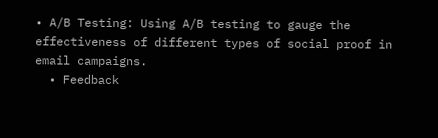• A/B Testing: Using A/B testing to gauge the effectiveness of different types of social proof in email campaigns.
  • Feedback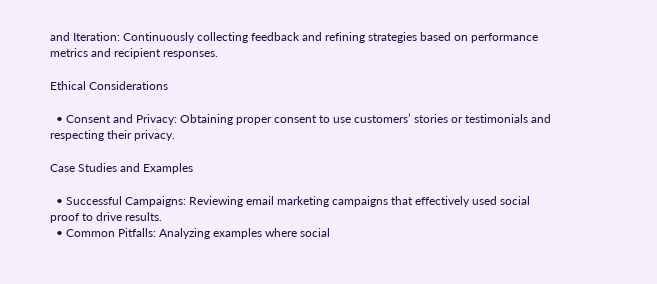and Iteration: Continuously collecting feedback and refining strategies based on performance metrics and recipient responses.

Ethical Considerations

  • Consent and Privacy: Obtaining proper consent to use customers’ stories or testimonials and respecting their privacy.

Case Studies and Examples

  • Successful Campaigns: Reviewing email marketing campaigns that effectively used social proof to drive results.
  • Common Pitfalls: Analyzing examples where social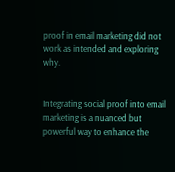proof in email marketing did not work as intended and exploring why.


Integrating social proof into email marketing is a nuanced but powerful way to enhance the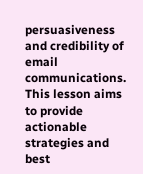persuasiveness and credibility of email communications. This lesson aims to provide actionable strategies and best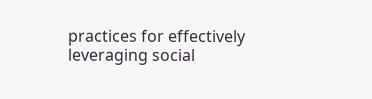practices for effectively leveraging social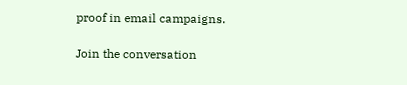proof in email campaigns.

Join the conversation